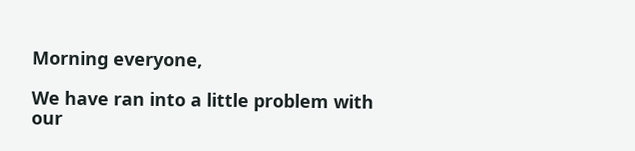Morning everyone,

We have ran into a little problem with our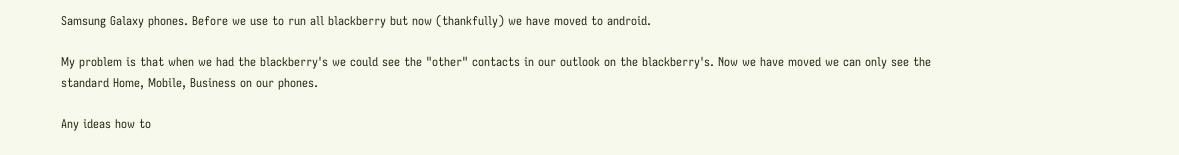Samsung Galaxy phones. Before we use to run all blackberry but now (thankfully) we have moved to android.

My problem is that when we had the blackberry's we could see the "other" contacts in our outlook on the blackberry's. Now we have moved we can only see the standard Home, Mobile, Business on our phones.

Any ideas how to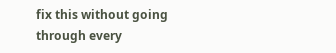fix this without going through every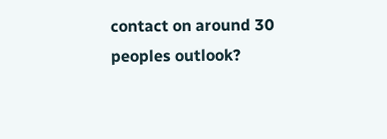contact on around 30 peoples outlook?